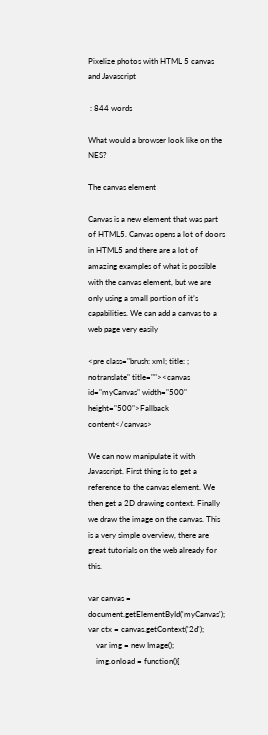Pixelize photos with HTML 5 canvas and Javascript

 : 844 words

What would a browser look like on the NES?

The canvas element

Canvas is a new element that was part of HTML5. Canvas opens a lot of doors in HTML5 and there are a lot of amazing examples of what is possible with the canvas element, but we are only using a small portion of it’s capabilities. We can add a canvas to a web page very easily

<pre class="brush: xml; title: ; notranslate" title=""><canvas id="myCanvas" width="500" height="500">Fallback content</canvas>

We can now manipulate it with Javascript. First thing is to get a reference to the canvas element. We then get a 2D drawing context. Finally we draw the image on the canvas. This is a very simple overview, there are great tutorials on the web already for this.

var canvas = document.getElementById('myCanvas');
var ctx = canvas.getContext('2d');
    var img = new Image();
    img.onload = function(){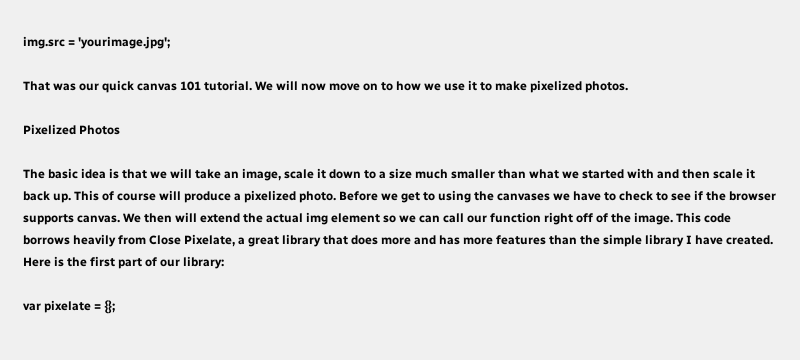img.src = 'yourimage.jpg';

That was our quick canvas 101 tutorial. We will now move on to how we use it to make pixelized photos.

Pixelized Photos

The basic idea is that we will take an image, scale it down to a size much smaller than what we started with and then scale it back up. This of course will produce a pixelized photo. Before we get to using the canvases we have to check to see if the browser supports canvas. We then will extend the actual img element so we can call our function right off of the image. This code borrows heavily from Close Pixelate, a great library that does more and has more features than the simple library I have created. Here is the first part of our library:

var pixelate = {};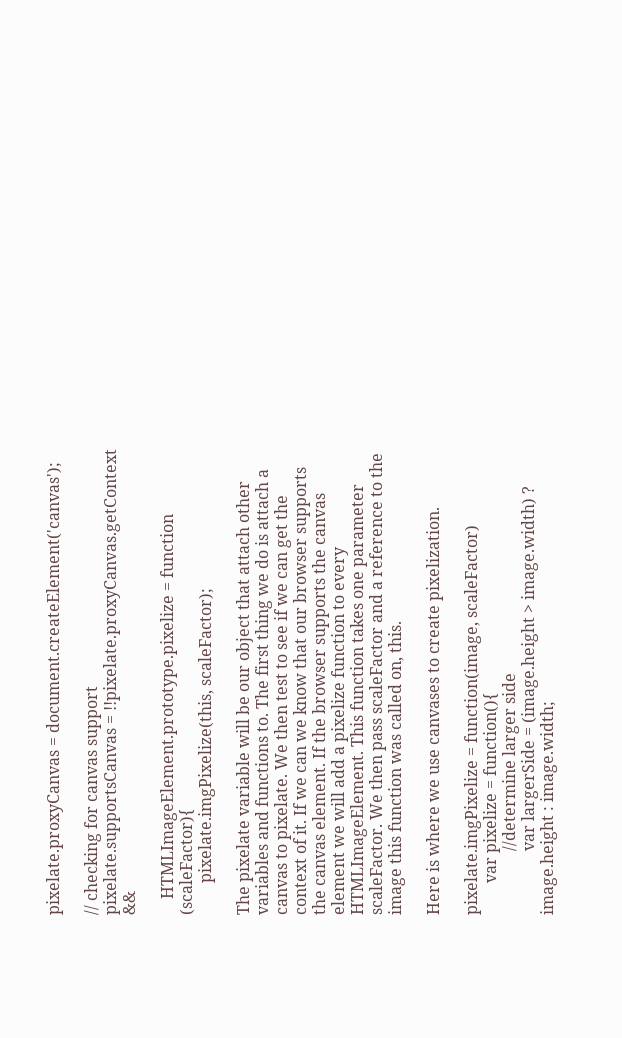pixelate.proxyCanvas = document.createElement('canvas');

// checking for canvas support
pixelate.supportsCanvas = !!pixelate.proxyCanvas.getContext &&

    HTMLImageElement.prototype.pixelize = function (scaleFactor){
        pixelate.imgPixelize(this, scaleFactor);

The pixelate variable will be our object that attach other variables and functions to. The first thing we do is attach a canvas to pixelate. We then test to see if we can get the context of it. If we can we know that our browser supports the canvas element. If the browser supports the canvas element we will add a pixelize function to every HTMLImageElement. This function takes one parameter scaleFactor. We then pass scaleFactor and a reference to the image this function was called on, this.

Here is where we use canvases to create pixelization.

pixelate.imgPixelize = function(image, scaleFactor)
        var pixelize = function(){
                //determine larger side
                var largerSide = (image.height > image.width) ? image.height : image.width;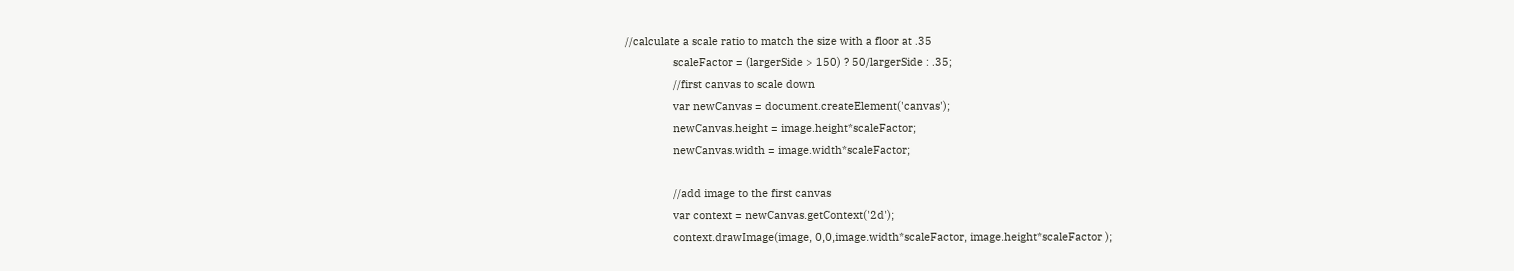//calculate a scale ratio to match the size with a floor at .35
                scaleFactor = (largerSide > 150) ? 50/largerSide : .35;
                //first canvas to scale down
                var newCanvas = document.createElement('canvas');
                newCanvas.height = image.height*scaleFactor;
                newCanvas.width = image.width*scaleFactor;

                //add image to the first canvas
                var context = newCanvas.getContext('2d');
                context.drawImage(image, 0,0,image.width*scaleFactor, image.height*scaleFactor );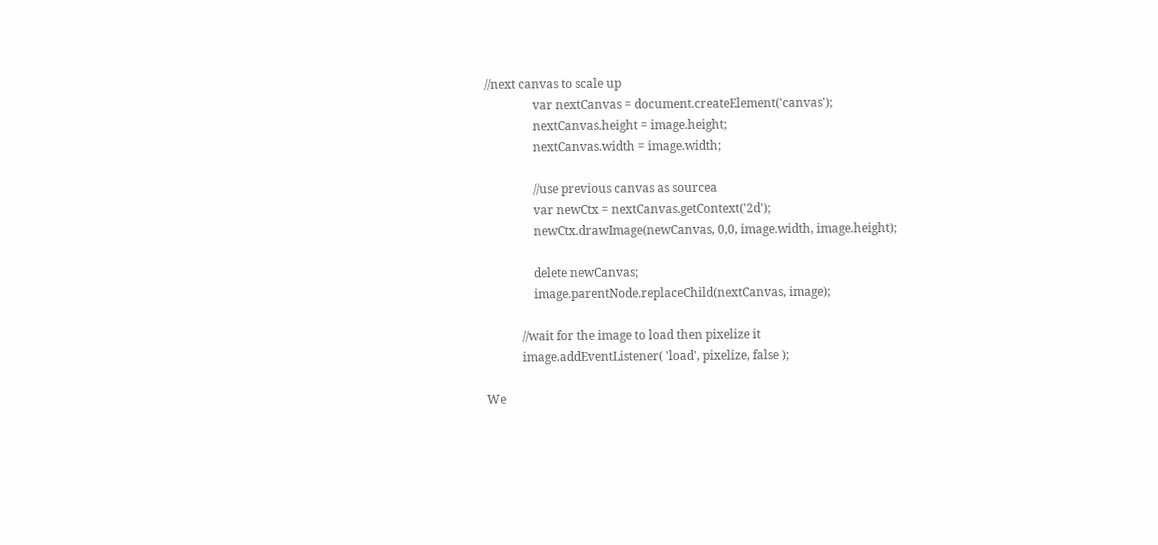//next canvas to scale up
                var nextCanvas = document.createElement('canvas');
                nextCanvas.height = image.height;
                nextCanvas.width = image.width;

                //use previous canvas as sourcea
                var newCtx = nextCanvas.getContext('2d');
                newCtx.drawImage(newCanvas, 0,0, image.width, image.height);

                delete newCanvas;
                image.parentNode.replaceChild(nextCanvas, image);

            //wait for the image to load then pixelize it
            image.addEventListener( 'load', pixelize, false );

We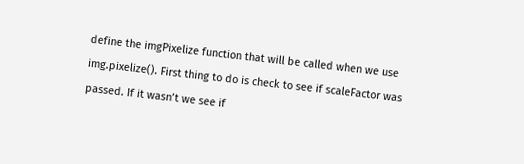define the imgPixelize function that will be called when we use img.pixelize(). First thing to do is check to see if scaleFactor was passed. If it wasn’t we see if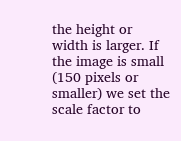the height or width is larger. If the image is small (150 pixels or smaller) we set the scale factor to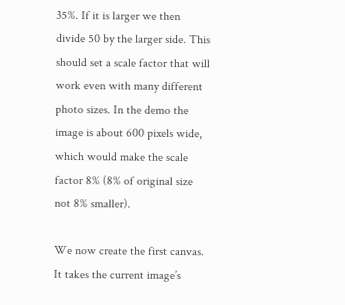35%. If it is larger we then divide 50 by the larger side. This should set a scale factor that will work even with many different photo sizes. In the demo the image is about 600 pixels wide, which would make the scale factor 8% (8% of original size not 8% smaller).

We now create the first canvas. It takes the current image’s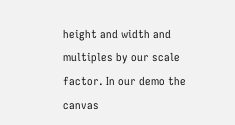height and width and multiples by our scale factor. In our demo the canvas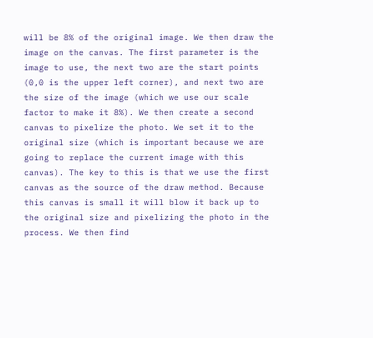will be 8% of the original image. We then draw the image on the canvas. The first parameter is the image to use, the next two are the start points (0,0 is the upper left corner), and next two are the size of the image (which we use our scale factor to make it 8%). We then create a second canvas to pixelize the photo. We set it to the original size (which is important because we are going to replace the current image with this canvas). The key to this is that we use the first canvas as the source of the draw method. Because this canvas is small it will blow it back up to the original size and pixelizing the photo in the process. We then find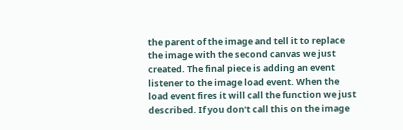the parent of the image and tell it to replace the image with the second canvas we just created. The final piece is adding an event listener to the image load event. When the load event fires it will call the function we just described. If you don’t call this on the image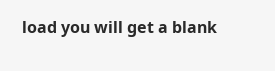load you will get a blank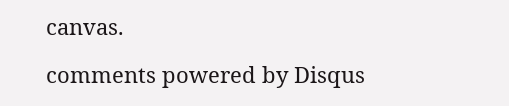canvas.

comments powered by Disqus